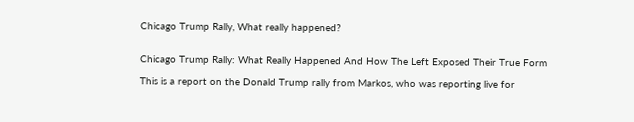Chicago Trump Rally, What really happened?


Chicago Trump Rally: What Really Happened And How The Left Exposed Their True Form

This is a report on the Donald Trump rally from Markos, who was reporting live for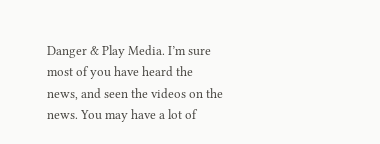Danger & Play Media. I’m sure most of you have heard the news, and seen the videos on the news. You may have a lot of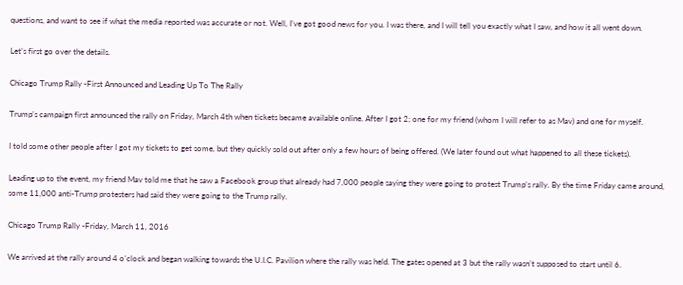questions, and want to see if what the media reported was accurate or not. Well, I’ve got good news for you. I was there, and I will tell you exactly what I saw, and how it all went down.

Let’s first go over the details.

Chicago Trump Rally -First Announced and Leading Up To The Rally

Trump’s campaign first announced the rally on Friday, March 4th when tickets became available online. After I got 2; one for my friend (whom I will refer to as Mav) and one for myself.

I told some other people after I got my tickets to get some, but they quickly sold out after only a few hours of being offered. (We later found out what happened to all these tickets).

Leading up to the event, my friend Mav told me that he saw a Facebook group that already had 7,000 people saying they were going to protest Trump’s rally. By the time Friday came around, some 11,000 anti-Trump protesters had said they were going to the Trump rally.

Chicago Trump Rally -Friday, March 11, 2016

We arrived at the rally around 4 o’clock and began walking towards the U.I.C. Pavilion where the rally was held. The gates opened at 3 but the rally wasn’t supposed to start until 6.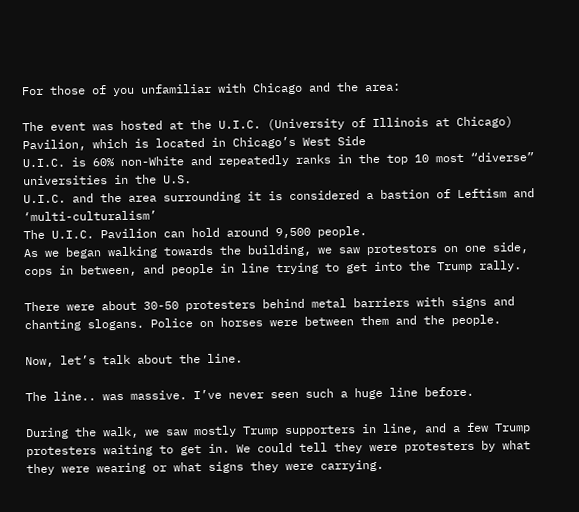For those of you unfamiliar with Chicago and the area:

The event was hosted at the U.I.C. (University of Illinois at Chicago) Pavilion, which is located in Chicago’s West Side
U.I.C. is 60% non-White and repeatedly ranks in the top 10 most “diverse” universities in the U.S.
U.I.C. and the area surrounding it is considered a bastion of Leftism and ‘multi-culturalism’
The U.I.C. Pavilion can hold around 9,500 people.
As we began walking towards the building, we saw protestors on one side, cops in between, and people in line trying to get into the Trump rally.

There were about 30-50 protesters behind metal barriers with signs and chanting slogans. Police on horses were between them and the people.

Now, let’s talk about the line.

The line.. was massive. I’ve never seen such a huge line before.

During the walk, we saw mostly Trump supporters in line, and a few Trump protesters waiting to get in. We could tell they were protesters by what they were wearing or what signs they were carrying.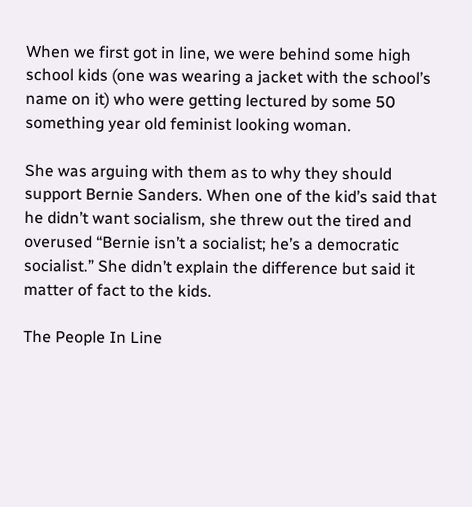When we first got in line, we were behind some high school kids (one was wearing a jacket with the school’s name on it) who were getting lectured by some 50 something year old feminist looking woman.

She was arguing with them as to why they should support Bernie Sanders. When one of the kid’s said that he didn’t want socialism, she threw out the tired and overused “Bernie isn’t a socialist; he’s a democratic socialist.” She didn’t explain the difference but said it matter of fact to the kids.

The People In Line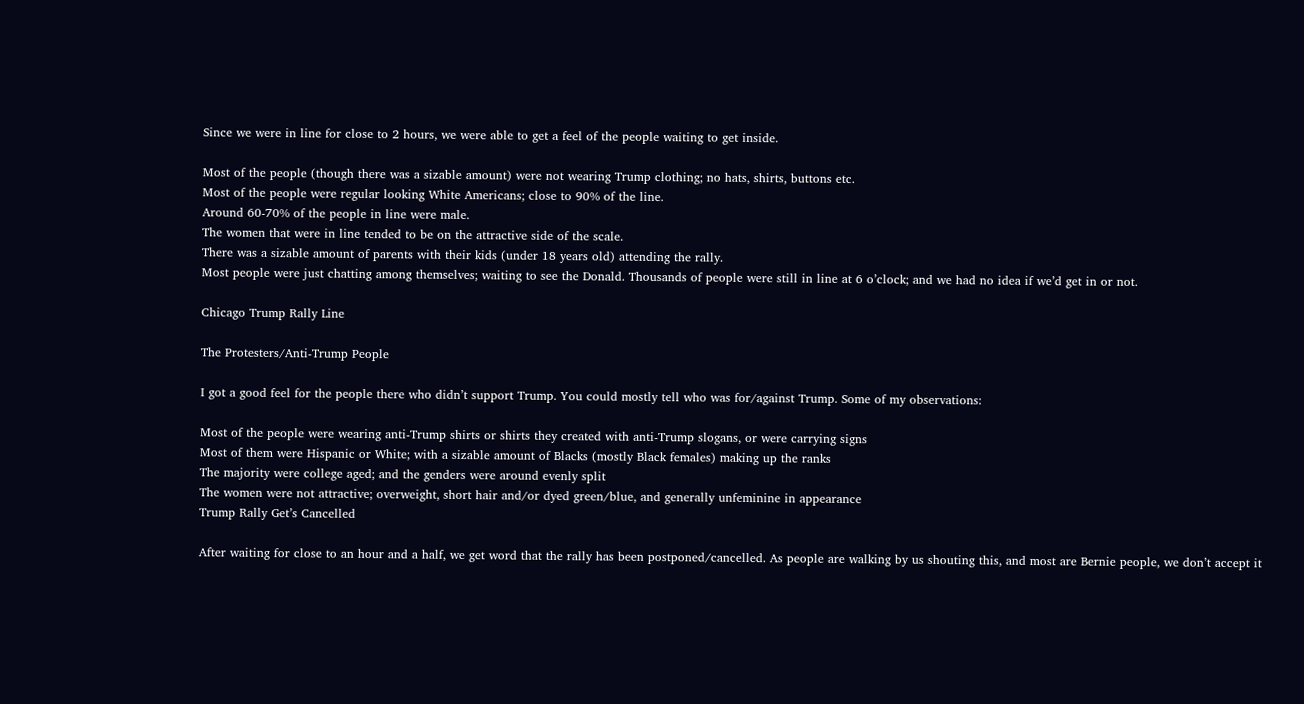Since we were in line for close to 2 hours, we were able to get a feel of the people waiting to get inside.

Most of the people (though there was a sizable amount) were not wearing Trump clothing; no hats, shirts, buttons etc.
Most of the people were regular looking White Americans; close to 90% of the line.
Around 60-70% of the people in line were male.
The women that were in line tended to be on the attractive side of the scale.
There was a sizable amount of parents with their kids (under 18 years old) attending the rally.
Most people were just chatting among themselves; waiting to see the Donald. Thousands of people were still in line at 6 o’clock; and we had no idea if we’d get in or not.

Chicago Trump Rally Line

The Protesters/Anti-Trump People

I got a good feel for the people there who didn’t support Trump. You could mostly tell who was for/against Trump. Some of my observations:

Most of the people were wearing anti-Trump shirts or shirts they created with anti-Trump slogans, or were carrying signs
Most of them were Hispanic or White; with a sizable amount of Blacks (mostly Black females) making up the ranks
The majority were college aged; and the genders were around evenly split
The women were not attractive; overweight, short hair and/or dyed green/blue, and generally unfeminine in appearance
Trump Rally Get’s Cancelled

After waiting for close to an hour and a half, we get word that the rally has been postponed/cancelled. As people are walking by us shouting this, and most are Bernie people, we don’t accept it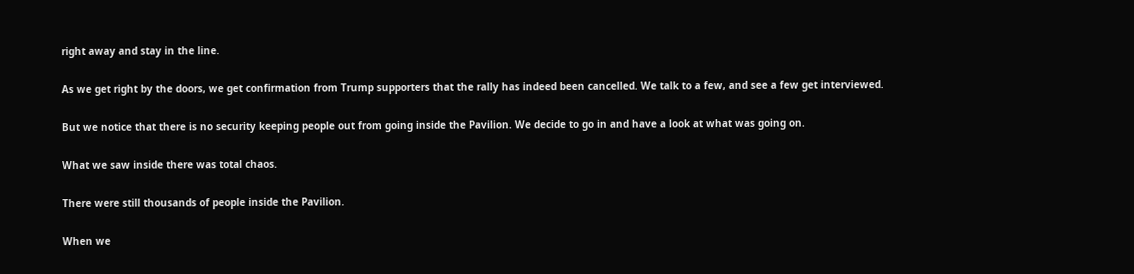right away and stay in the line.

As we get right by the doors, we get confirmation from Trump supporters that the rally has indeed been cancelled. We talk to a few, and see a few get interviewed.

But we notice that there is no security keeping people out from going inside the Pavilion. We decide to go in and have a look at what was going on.

What we saw inside there was total chaos.

There were still thousands of people inside the Pavilion.

When we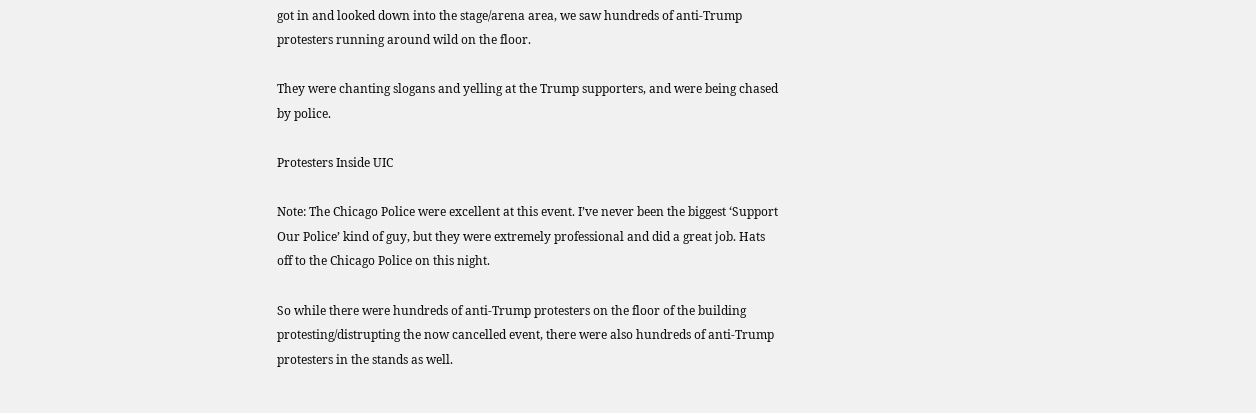got in and looked down into the stage/arena area, we saw hundreds of anti-Trump protesters running around wild on the floor.

They were chanting slogans and yelling at the Trump supporters, and were being chased by police.

Protesters Inside UIC

Note: The Chicago Police were excellent at this event. I’ve never been the biggest ‘Support Our Police’ kind of guy, but they were extremely professional and did a great job. Hats off to the Chicago Police on this night.

So while there were hundreds of anti-Trump protesters on the floor of the building protesting/distrupting the now cancelled event, there were also hundreds of anti-Trump protesters in the stands as well.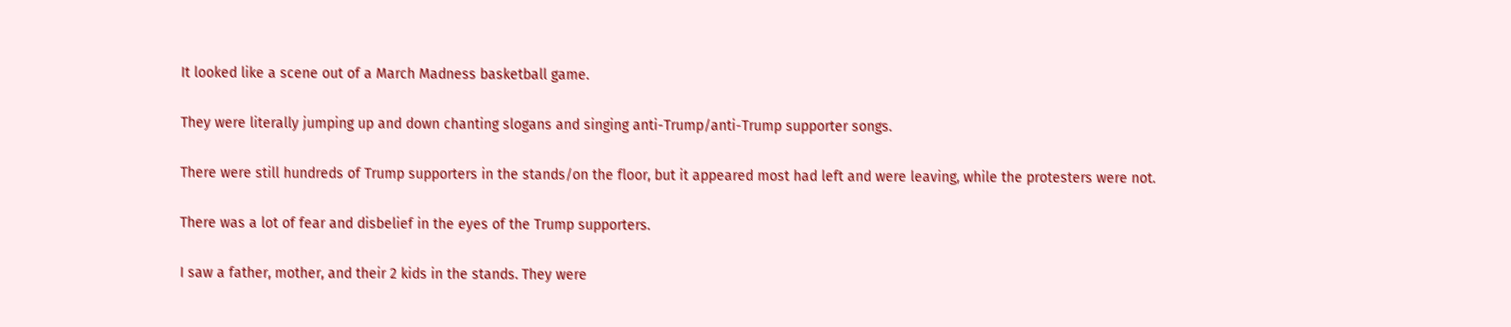It looked like a scene out of a March Madness basketball game.

They were literally jumping up and down chanting slogans and singing anti-Trump/anti-Trump supporter songs.

There were still hundreds of Trump supporters in the stands/on the floor, but it appeared most had left and were leaving, while the protesters were not.

There was a lot of fear and disbelief in the eyes of the Trump supporters.

I saw a father, mother, and their 2 kids in the stands. They were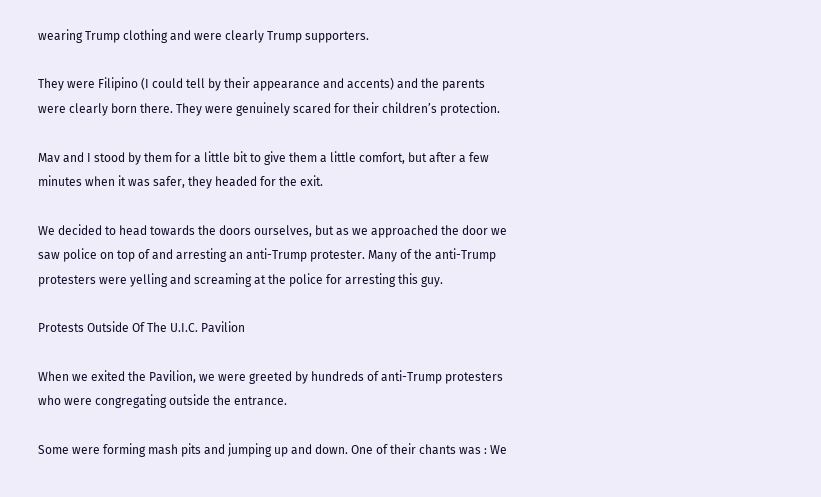wearing Trump clothing and were clearly Trump supporters.

They were Filipino (I could tell by their appearance and accents) and the parents were clearly born there. They were genuinely scared for their children’s protection.

Mav and I stood by them for a little bit to give them a little comfort, but after a few minutes when it was safer, they headed for the exit.

We decided to head towards the doors ourselves, but as we approached the door we saw police on top of and arresting an anti-Trump protester. Many of the anti-Trump protesters were yelling and screaming at the police for arresting this guy.

Protests Outside Of The U.I.C. Pavilion

When we exited the Pavilion, we were greeted by hundreds of anti-Trump protesters who were congregating outside the entrance.

Some were forming mash pits and jumping up and down. One of their chants was : We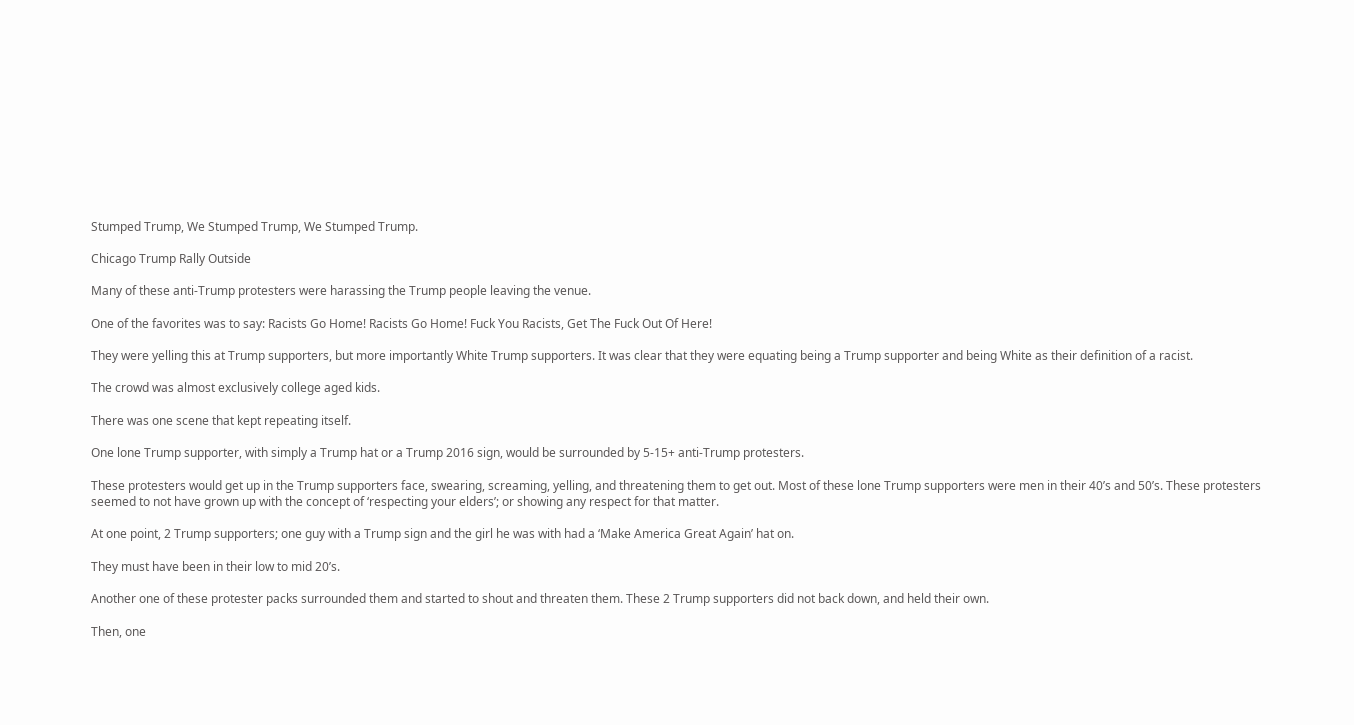Stumped Trump, We Stumped Trump, We Stumped Trump.

Chicago Trump Rally Outside

Many of these anti-Trump protesters were harassing the Trump people leaving the venue.

One of the favorites was to say: Racists Go Home! Racists Go Home! Fuck You Racists, Get The Fuck Out Of Here!

They were yelling this at Trump supporters, but more importantly White Trump supporters. It was clear that they were equating being a Trump supporter and being White as their definition of a racist.

The crowd was almost exclusively college aged kids.

There was one scene that kept repeating itself.

One lone Trump supporter, with simply a Trump hat or a Trump 2016 sign, would be surrounded by 5-15+ anti-Trump protesters.

These protesters would get up in the Trump supporters face, swearing, screaming, yelling, and threatening them to get out. Most of these lone Trump supporters were men in their 40’s and 50’s. These protesters seemed to not have grown up with the concept of ‘respecting your elders’; or showing any respect for that matter.

At one point, 2 Trump supporters; one guy with a Trump sign and the girl he was with had a ‘Make America Great Again’ hat on.

They must have been in their low to mid 20’s.

Another one of these protester packs surrounded them and started to shout and threaten them. These 2 Trump supporters did not back down, and held their own.

Then, one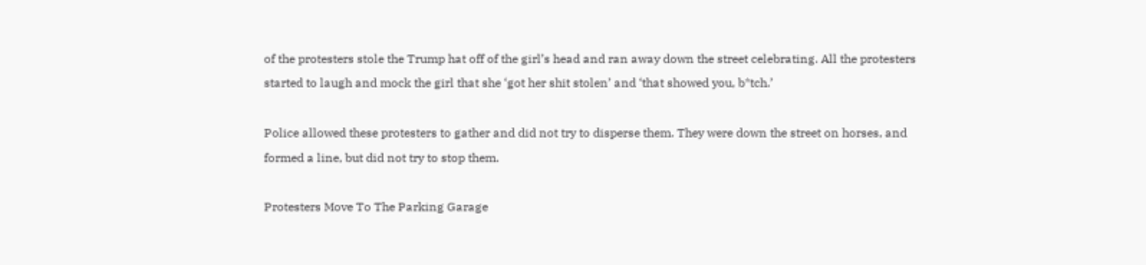of the protesters stole the Trump hat off of the girl’s head and ran away down the street celebrating. All the protesters started to laugh and mock the girl that she ‘got her shit stolen’ and ‘that showed you, b*tch.’

Police allowed these protesters to gather and did not try to disperse them. They were down the street on horses, and formed a line, but did not try to stop them.

Protesters Move To The Parking Garage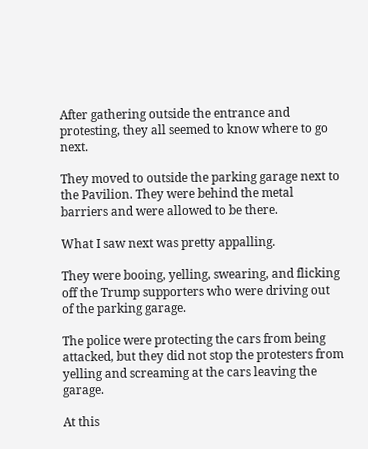After gathering outside the entrance and protesting, they all seemed to know where to go next.

They moved to outside the parking garage next to the Pavilion. They were behind the metal barriers and were allowed to be there.

What I saw next was pretty appalling.

They were booing, yelling, swearing, and flicking off the Trump supporters who were driving out of the parking garage.

The police were protecting the cars from being attacked, but they did not stop the protesters from yelling and screaming at the cars leaving the garage.

At this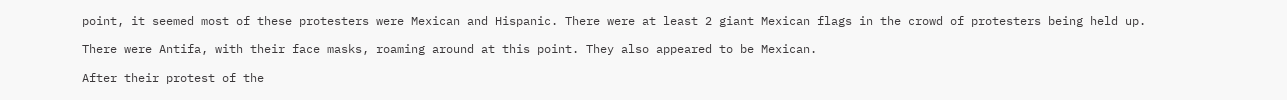point, it seemed most of these protesters were Mexican and Hispanic. There were at least 2 giant Mexican flags in the crowd of protesters being held up.

There were Antifa, with their face masks, roaming around at this point. They also appeared to be Mexican.

After their protest of the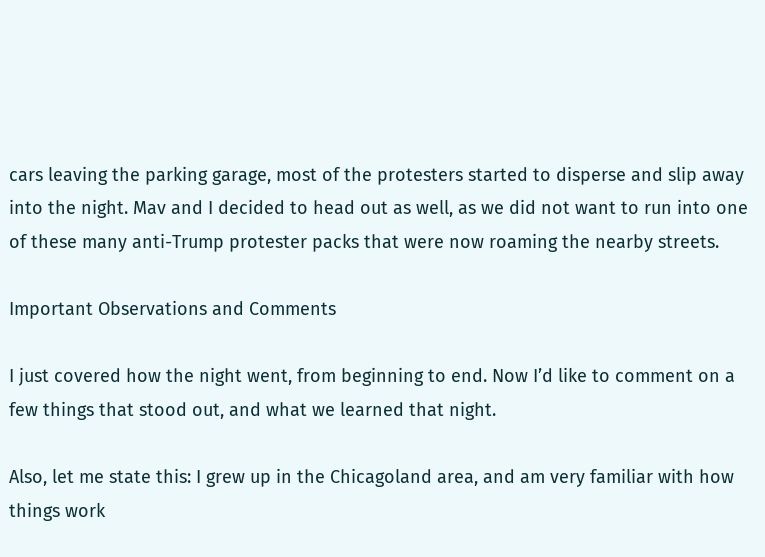cars leaving the parking garage, most of the protesters started to disperse and slip away into the night. Mav and I decided to head out as well, as we did not want to run into one of these many anti-Trump protester packs that were now roaming the nearby streets.

Important Observations and Comments

I just covered how the night went, from beginning to end. Now I’d like to comment on a few things that stood out, and what we learned that night.

Also, let me state this: I grew up in the Chicagoland area, and am very familiar with how things work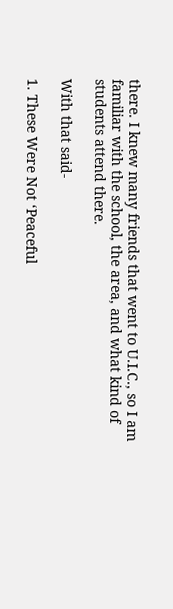there. I knew many friends that went to U.I.C., so I am familiar with the school, the area, and what kind of students attend there.

With that said-

1. These Were Not ‘Peaceful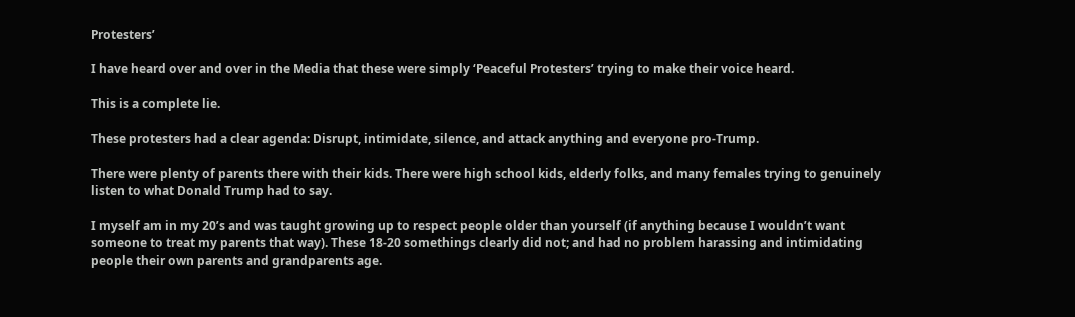Protesters’

I have heard over and over in the Media that these were simply ‘Peaceful Protesters’ trying to make their voice heard.

This is a complete lie.

These protesters had a clear agenda: Disrupt, intimidate, silence, and attack anything and everyone pro-Trump.

There were plenty of parents there with their kids. There were high school kids, elderly folks, and many females trying to genuinely listen to what Donald Trump had to say.

I myself am in my 20’s and was taught growing up to respect people older than yourself (if anything because I wouldn’t want someone to treat my parents that way). These 18-20 somethings clearly did not; and had no problem harassing and intimidating people their own parents and grandparents age.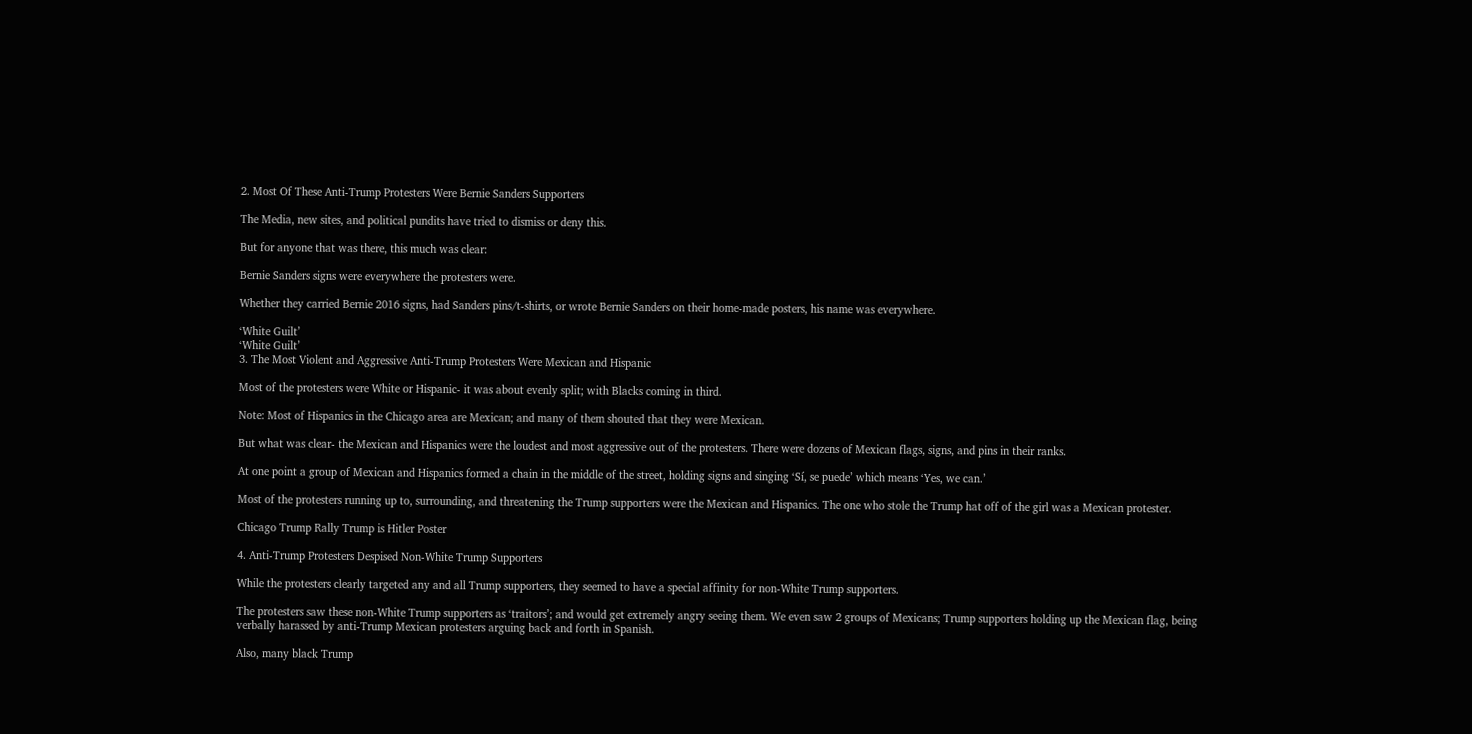2. Most Of These Anti-Trump Protesters Were Bernie Sanders Supporters

The Media, new sites, and political pundits have tried to dismiss or deny this.

But for anyone that was there, this much was clear:

Bernie Sanders signs were everywhere the protesters were.

Whether they carried Bernie 2016 signs, had Sanders pins/t-shirts, or wrote Bernie Sanders on their home-made posters, his name was everywhere.

‘White Guilt’
‘White Guilt’
3. The Most Violent and Aggressive Anti-Trump Protesters Were Mexican and Hispanic

Most of the protesters were White or Hispanic- it was about evenly split; with Blacks coming in third.

Note: Most of Hispanics in the Chicago area are Mexican; and many of them shouted that they were Mexican.

But what was clear- the Mexican and Hispanics were the loudest and most aggressive out of the protesters. There were dozens of Mexican flags, signs, and pins in their ranks.

At one point a group of Mexican and Hispanics formed a chain in the middle of the street, holding signs and singing ‘Sí, se puede’ which means ‘Yes, we can.’

Most of the protesters running up to, surrounding, and threatening the Trump supporters were the Mexican and Hispanics. The one who stole the Trump hat off of the girl was a Mexican protester.

Chicago Trump Rally Trump is Hitler Poster

4. Anti-Trump Protesters Despised Non-White Trump Supporters

While the protesters clearly targeted any and all Trump supporters, they seemed to have a special affinity for non-White Trump supporters.

The protesters saw these non-White Trump supporters as ‘traitors’; and would get extremely angry seeing them. We even saw 2 groups of Mexicans; Trump supporters holding up the Mexican flag, being verbally harassed by anti-Trump Mexican protesters arguing back and forth in Spanish.

Also, many black Trump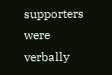supporters were verbally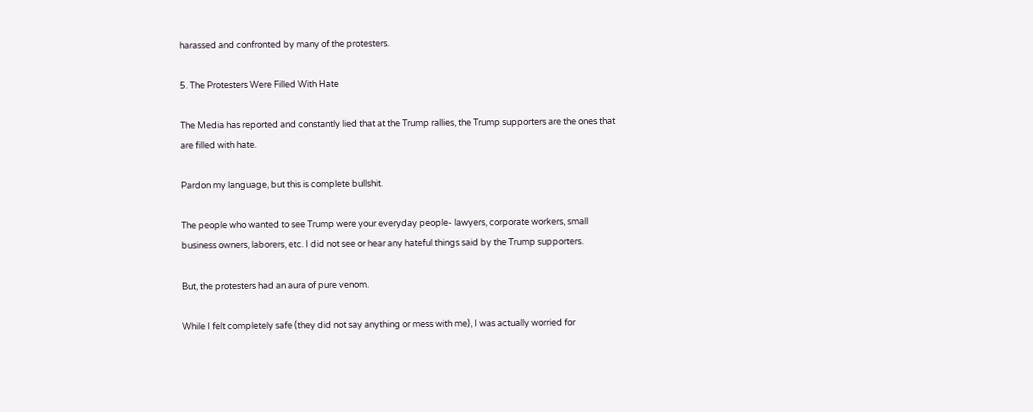harassed and confronted by many of the protesters.

5. The Protesters Were Filled With Hate

The Media has reported and constantly lied that at the Trump rallies, the Trump supporters are the ones that are filled with hate.

Pardon my language, but this is complete bullshit.

The people who wanted to see Trump were your everyday people- lawyers, corporate workers, small business owners, laborers, etc. I did not see or hear any hateful things said by the Trump supporters.

But, the protesters had an aura of pure venom.

While I felt completely safe (they did not say anything or mess with me), I was actually worried for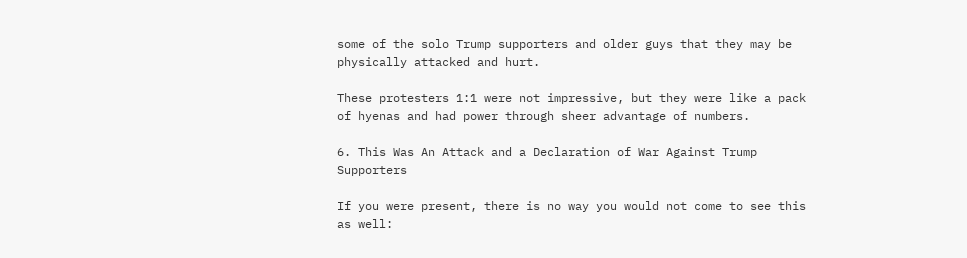some of the solo Trump supporters and older guys that they may be physically attacked and hurt.

These protesters 1:1 were not impressive, but they were like a pack of hyenas and had power through sheer advantage of numbers.

6. This Was An Attack and a Declaration of War Against Trump Supporters

If you were present, there is no way you would not come to see this as well: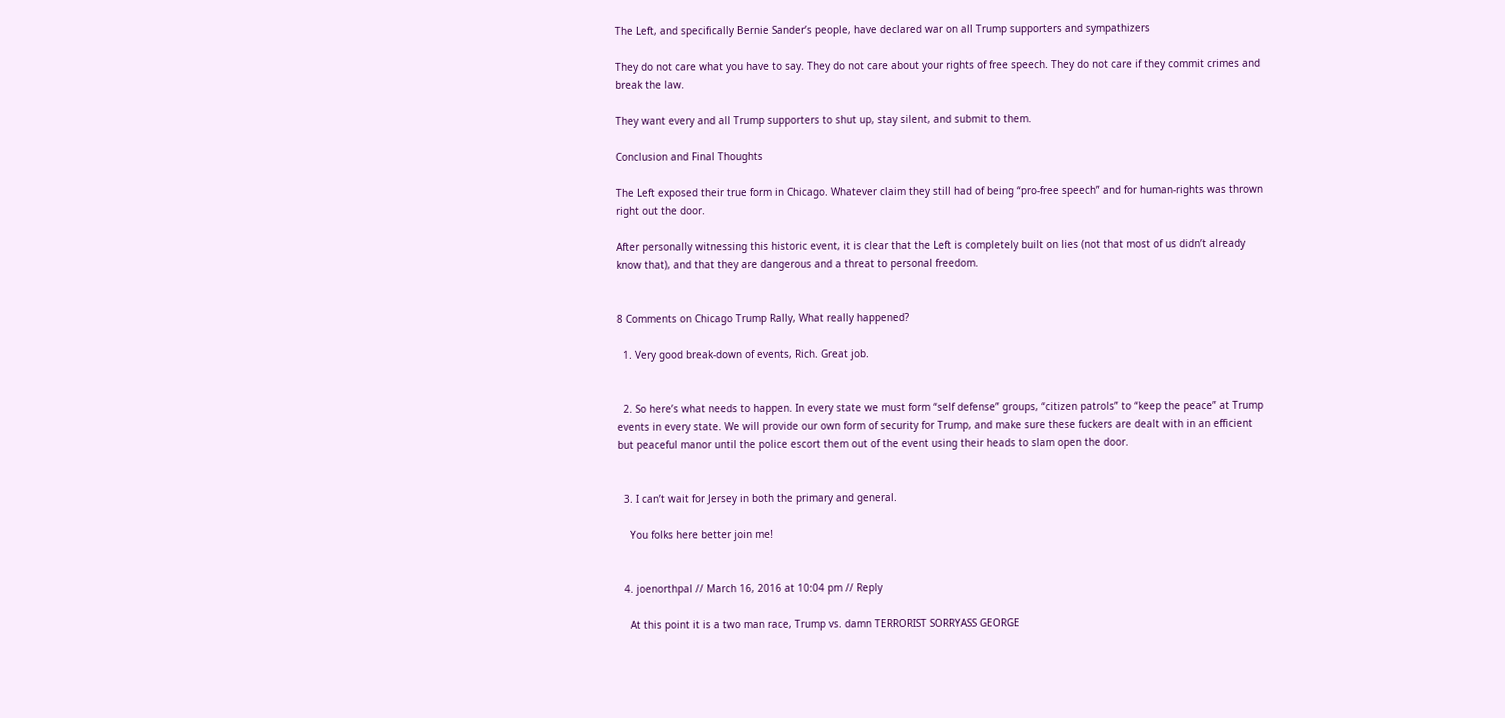The Left, and specifically Bernie Sander’s people, have declared war on all Trump supporters and sympathizers

They do not care what you have to say. They do not care about your rights of free speech. They do not care if they commit crimes and break the law.

They want every and all Trump supporters to shut up, stay silent, and submit to them.

Conclusion and Final Thoughts

The Left exposed their true form in Chicago. Whatever claim they still had of being “pro-free speech” and for human-rights was thrown right out the door.

After personally witnessing this historic event, it is clear that the Left is completely built on lies (not that most of us didn’t already know that), and that they are dangerous and a threat to personal freedom.


8 Comments on Chicago Trump Rally, What really happened?

  1. Very good break-down of events, Rich. Great job.


  2. So here’s what needs to happen. In every state we must form “self defense” groups, “citizen patrols” to “keep the peace” at Trump events in every state. We will provide our own form of security for Trump, and make sure these fuckers are dealt with in an efficient but peaceful manor until the police escort them out of the event using their heads to slam open the door.


  3. I can’t wait for Jersey in both the primary and general.

    You folks here better join me!


  4. joenorthpal // March 16, 2016 at 10:04 pm // Reply

    At this point it is a two man race, Trump vs. damn TERRORIST SORRYASS GEORGE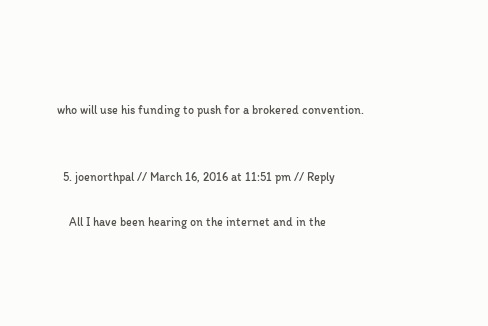who will use his funding to push for a brokered convention.


  5. joenorthpal // March 16, 2016 at 11:51 pm // Reply

    All I have been hearing on the internet and in the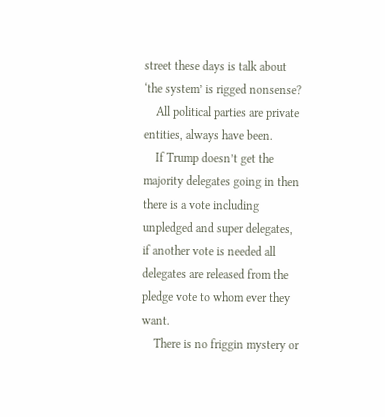street these days is talk about ‘the system’ is rigged nonsense?
    All political parties are private entities, always have been.
    If Trump doesn’t get the majority delegates going in then there is a vote including unpledged and super delegates, if another vote is needed all delegates are released from the pledge vote to whom ever they want.
    There is no friggin mystery or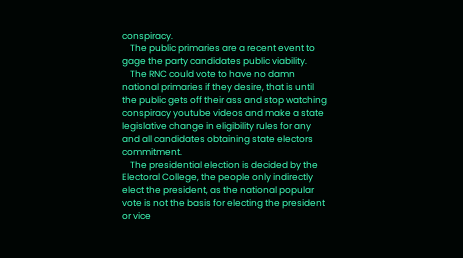conspiracy.
    The public primaries are a recent event to gage the party candidates public viability.
    The RNC could vote to have no damn national primaries if they desire, that is until the public gets off their ass and stop watching conspiracy youtube videos and make a state legislative change in eligibility rules for any and all candidates obtaining state electors commitment.
    The presidential election is decided by the Electoral College, the people only indirectly elect the president, as the national popular vote is not the basis for electing the president or vice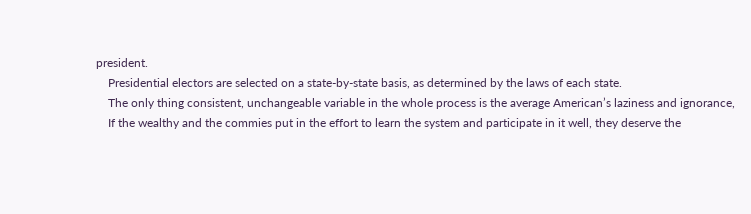president.
    Presidential electors are selected on a state-by-state basis, as determined by the laws of each state.
    The only thing consistent, unchangeable variable in the whole process is the average American’s laziness and ignorance,
    If the wealthy and the commies put in the effort to learn the system and participate in it well, they deserve the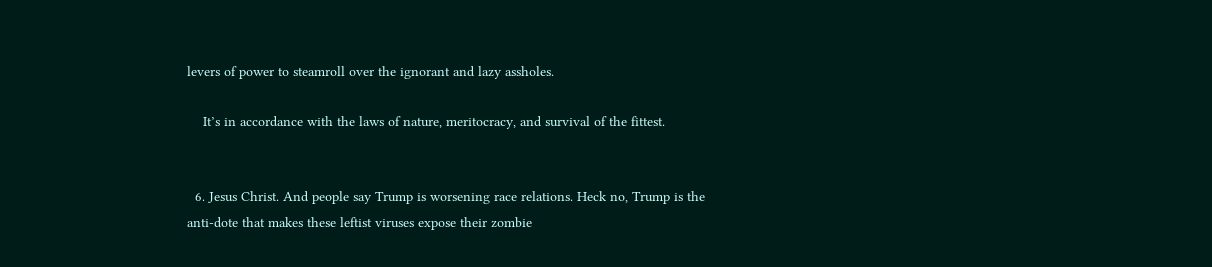levers of power to steamroll over the ignorant and lazy assholes.

    It’s in accordance with the laws of nature, meritocracy, and survival of the fittest.


  6. Jesus Christ. And people say Trump is worsening race relations. Heck no, Trump is the anti-dote that makes these leftist viruses expose their zombie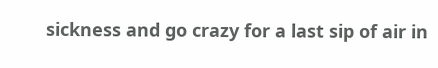sickness and go crazy for a last sip of air in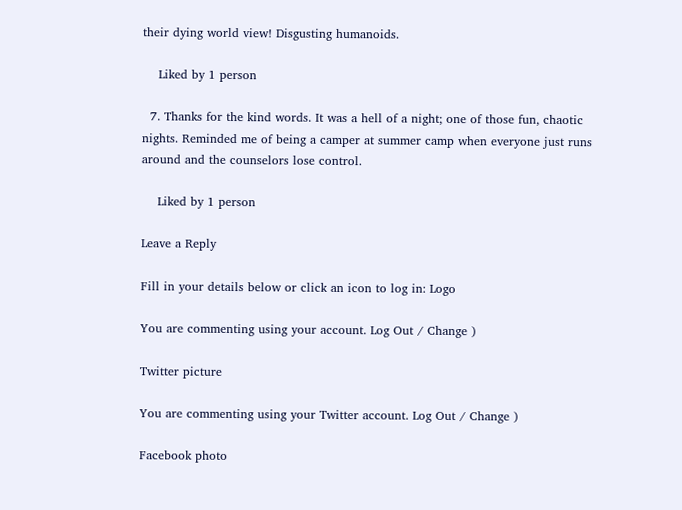their dying world view! Disgusting humanoids.

    Liked by 1 person

  7. Thanks for the kind words. It was a hell of a night; one of those fun, chaotic nights. Reminded me of being a camper at summer camp when everyone just runs around and the counselors lose control.

    Liked by 1 person

Leave a Reply

Fill in your details below or click an icon to log in: Logo

You are commenting using your account. Log Out / Change )

Twitter picture

You are commenting using your Twitter account. Log Out / Change )

Facebook photo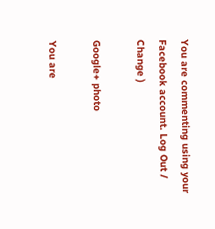You are commenting using your Facebook account. Log Out / Change )

Google+ photo

You are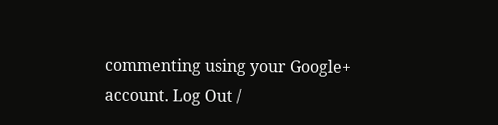commenting using your Google+ account. Log Out /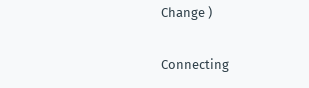Change )

Connecting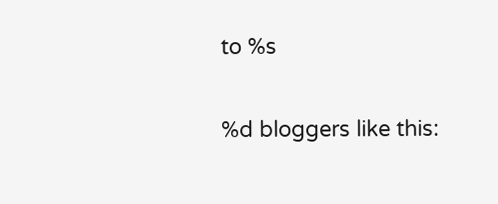to %s

%d bloggers like this: